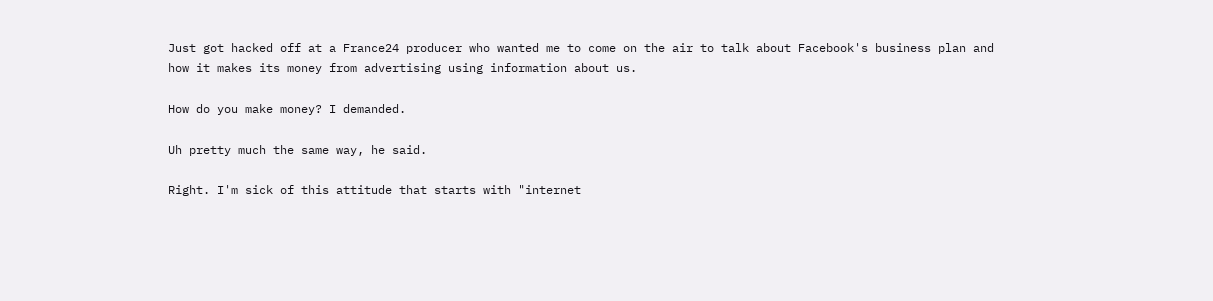Just got hacked off at a France24 producer who wanted me to come on the air to talk about Facebook's business plan and how it makes its money from advertising using information about us.

How do you make money? I demanded.

Uh pretty much the same way, he said.

Right. I'm sick of this attitude that starts with "internet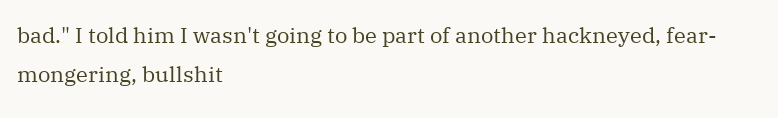bad." I told him I wasn't going to be part of another hackneyed, fear-mongering, bullshit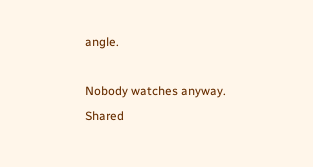angle.

Nobody watches anyway.
Shared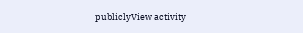publiclyView activity